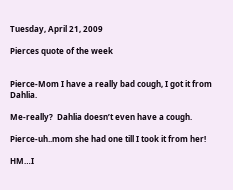Tuesday, April 21, 2009

Pierces quote of the week


Pierce-Mom I have a really bad cough, I got it from Dahlia.

Me-really?  Dahlia doesn’t even have a cough.

Pierce-uh..mom she had one till I took it from her!

HM…I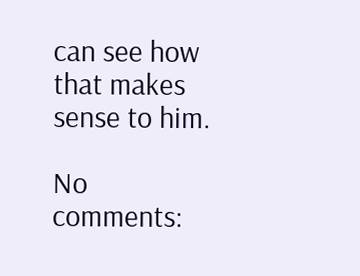can see how that makes sense to him.

No comments: